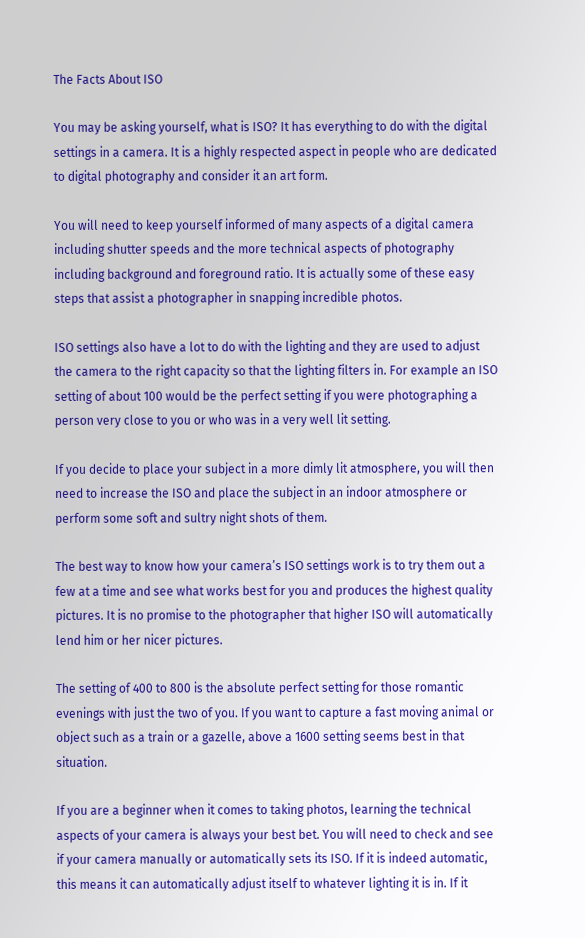The Facts About ISO

You may be asking yourself, what is ISO? It has everything to do with the digital settings in a camera. It is a highly respected aspect in people who are dedicated to digital photography and consider it an art form.

You will need to keep yourself informed of many aspects of a digital camera including shutter speeds and the more technical aspects of photography including background and foreground ratio. It is actually some of these easy steps that assist a photographer in snapping incredible photos.

ISO settings also have a lot to do with the lighting and they are used to adjust the camera to the right capacity so that the lighting filters in. For example an ISO setting of about 100 would be the perfect setting if you were photographing a person very close to you or who was in a very well lit setting.

If you decide to place your subject in a more dimly lit atmosphere, you will then need to increase the ISO and place the subject in an indoor atmosphere or perform some soft and sultry night shots of them.

The best way to know how your camera’s ISO settings work is to try them out a few at a time and see what works best for you and produces the highest quality pictures. It is no promise to the photographer that higher ISO will automatically lend him or her nicer pictures.

The setting of 400 to 800 is the absolute perfect setting for those romantic evenings with just the two of you. If you want to capture a fast moving animal or object such as a train or a gazelle, above a 1600 setting seems best in that situation.

If you are a beginner when it comes to taking photos, learning the technical aspects of your camera is always your best bet. You will need to check and see if your camera manually or automatically sets its ISO. If it is indeed automatic, this means it can automatically adjust itself to whatever lighting it is in. If it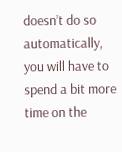doesn’t do so automatically, you will have to spend a bit more time on the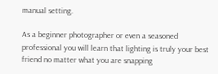manual setting.

As a beginner photographer or even a seasoned professional you will learn that lighting is truly your best friend no matter what you are snapping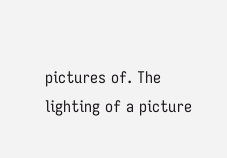pictures of. The lighting of a picture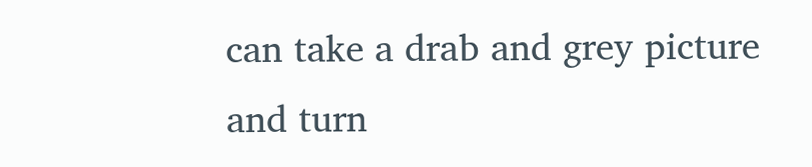can take a drab and grey picture and turn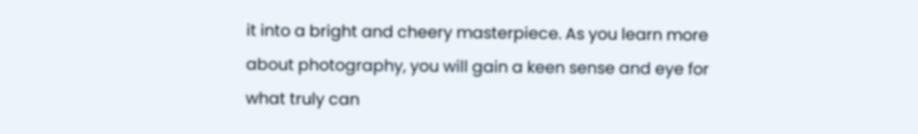it into a bright and cheery masterpiece. As you learn more about photography, you will gain a keen sense and eye for what truly can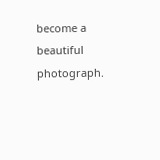become a beautiful photograph.